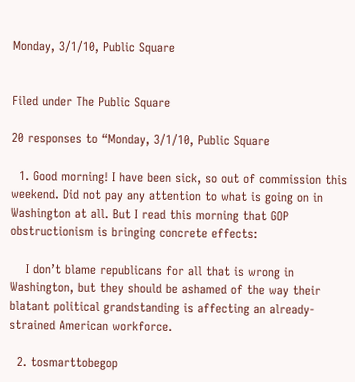Monday, 3/1/10, Public Square


Filed under The Public Square

20 responses to “Monday, 3/1/10, Public Square

  1. Good morning! I have been sick, so out of commission this weekend. Did not pay any attention to what is going on in Washington at all. But I read this morning that GOP obstructionism is bringing concrete effects:

    I don’t blame republicans for all that is wrong in Washington, but they should be ashamed of the way their blatant political grandstanding is affecting an already-strained American workforce.

  2. tosmarttobegop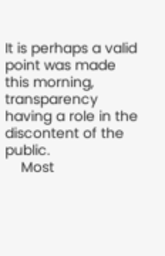It is perhaps a valid point was made this morning, transparency having a role in the discontent of the public.
    Most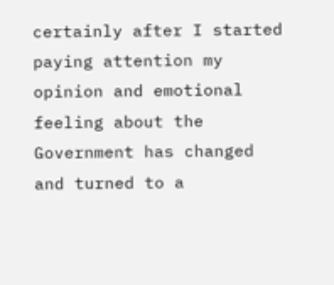certainly after I started paying attention my opinion and emotional feeling about the Government has changed and turned to a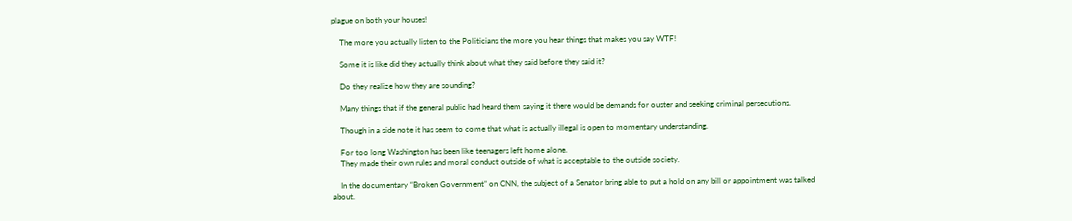plague on both your houses!

    The more you actually listen to the Politicians the more you hear things that makes you say WTF!

    Some it is like did they actually think about what they said before they said it?

    Do they realize how they are sounding?

    Many things that if the general public had heard them saying it there would be demands for ouster and seeking criminal persecutions.

    Though in a side note it has seem to come that what is actually illegal is open to momentary understanding.

    For too long Washington has been like teenagers left home alone.
    They made their own rules and moral conduct outside of what is acceptable to the outside society.

    In the documentary “Broken Government” on CNN, the subject of a Senator bring able to put a hold on any bill or appointment was talked about.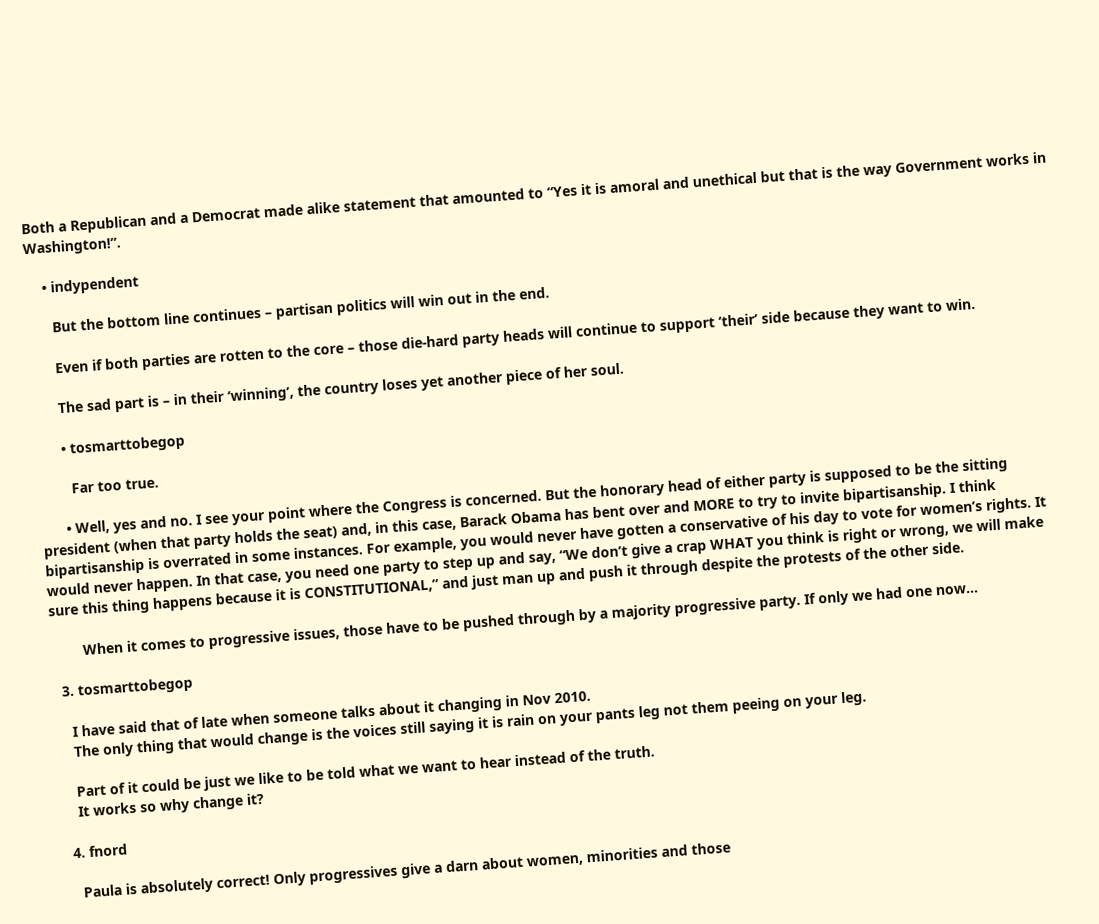Both a Republican and a Democrat made alike statement that amounted to “Yes it is amoral and unethical but that is the way Government works in Washington!”.

    • indypendent

      But the bottom line continues – partisan politics will win out in the end.

      Even if both parties are rotten to the core – those die-hard party heads will continue to support ‘their’ side because they want to win.

      The sad part is – in their ‘winning’, the country loses yet another piece of her soul.

      • tosmarttobegop

        Far too true.

      • Well, yes and no. I see your point where the Congress is concerned. But the honorary head of either party is supposed to be the sitting president (when that party holds the seat) and, in this case, Barack Obama has bent over and MORE to try to invite bipartisanship. I think bipartisanship is overrated in some instances. For example, you would never have gotten a conservative of his day to vote for women’s rights. It would never happen. In that case, you need one party to step up and say, “We don’t give a crap WHAT you think is right or wrong, we will make sure this thing happens because it is CONSTITUTIONAL,” and just man up and push it through despite the protests of the other side.

        When it comes to progressive issues, those have to be pushed through by a majority progressive party. If only we had one now…

  3. tosmarttobegop

    I have said that of late when someone talks about it changing in Nov 2010.
    The only thing that would change is the voices still saying it is rain on your pants leg not them peeing on your leg.

    Part of it could be just we like to be told what we want to hear instead of the truth.
    It works so why change it?

  4. fnord

    Paula is absolutely correct! Only progressives give a darn about women, minorities and those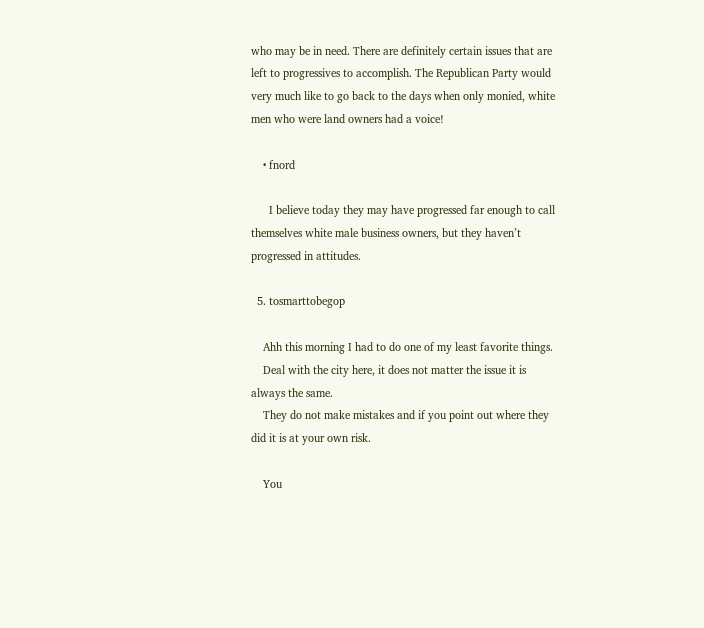who may be in need. There are definitely certain issues that are left to progressives to accomplish. The Republican Party would very much like to go back to the days when only monied, white men who were land owners had a voice!

    • fnord

      I believe today they may have progressed far enough to call themselves white male business owners, but they haven’t progressed in attitudes.

  5. tosmarttobegop

    Ahh this morning I had to do one of my least favorite things.
    Deal with the city here, it does not matter the issue it is always the same.
    They do not make mistakes and if you point out where they did it is at your own risk.

    You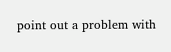point out a problem with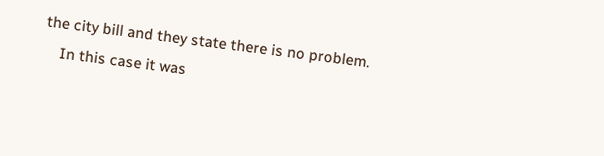the city bill and they state there is no problem.
    In this case it was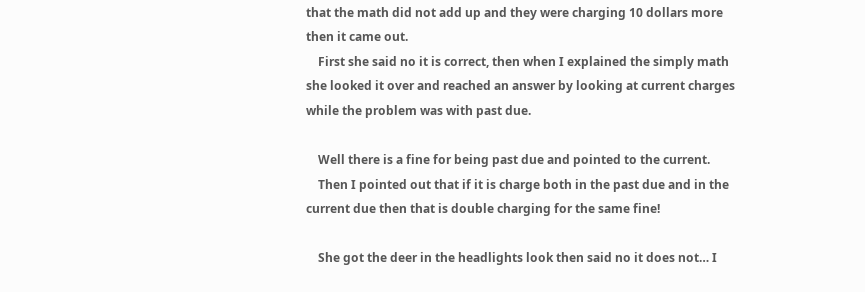that the math did not add up and they were charging 10 dollars more then it came out.
    First she said no it is correct, then when I explained the simply math she looked it over and reached an answer by looking at current charges while the problem was with past due.

    Well there is a fine for being past due and pointed to the current.
    Then I pointed out that if it is charge both in the past due and in the current due then that is double charging for the same fine!

    She got the deer in the headlights look then said no it does not… I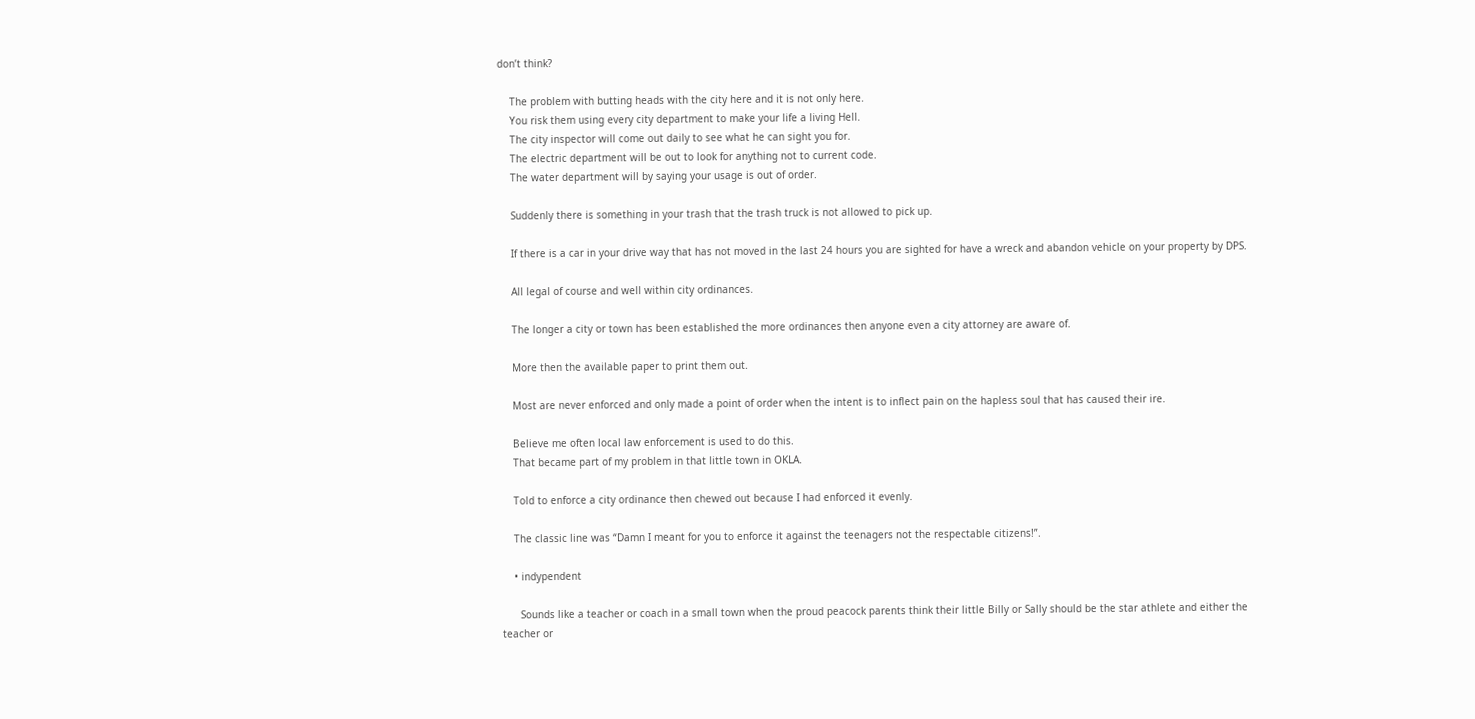don’t think?

    The problem with butting heads with the city here and it is not only here.
    You risk them using every city department to make your life a living Hell.
    The city inspector will come out daily to see what he can sight you for.
    The electric department will be out to look for anything not to current code.
    The water department will by saying your usage is out of order.

    Suddenly there is something in your trash that the trash truck is not allowed to pick up.

    If there is a car in your drive way that has not moved in the last 24 hours you are sighted for have a wreck and abandon vehicle on your property by DPS.

    All legal of course and well within city ordinances.

    The longer a city or town has been established the more ordinances then anyone even a city attorney are aware of.

    More then the available paper to print them out.

    Most are never enforced and only made a point of order when the intent is to inflect pain on the hapless soul that has caused their ire.

    Believe me often local law enforcement is used to do this.
    That became part of my problem in that little town in OKLA.

    Told to enforce a city ordinance then chewed out because I had enforced it evenly.

    The classic line was “Damn I meant for you to enforce it against the teenagers not the respectable citizens!”.

    • indypendent

      Sounds like a teacher or coach in a small town when the proud peacock parents think their little Billy or Sally should be the star athlete and either the teacher or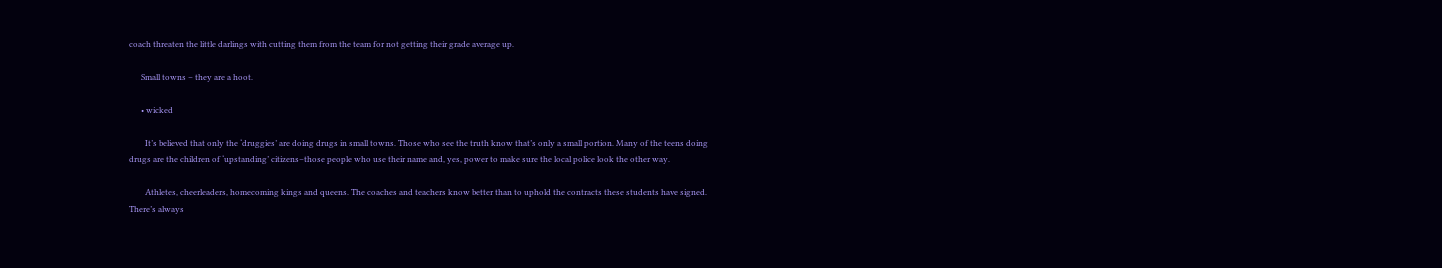coach threaten the little darlings with cutting them from the team for not getting their grade average up.

      Small towns – they are a hoot.

      • wicked

        It’s believed that only the ‘druggies’ are doing drugs in small towns. Those who see the truth know that’s only a small portion. Many of the teens doing drugs are the children of ‘upstanding’ citizens–those people who use their name and, yes, power to make sure the local police look the other way.

        Athletes, cheerleaders, homecoming kings and queens. The coaches and teachers know better than to uphold the contracts these students have signed. There’s always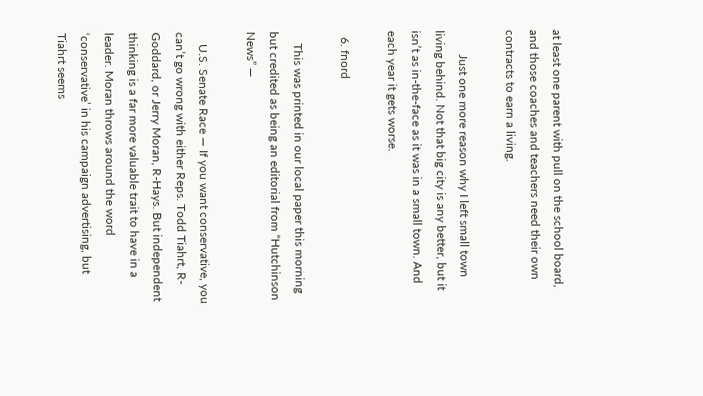at least one parent with pull on the school board, and those coaches and teachers need their own contracts to earn a living.

        Just one more reason why I left small town living behind. Not that big city is any better, but it isn’t as in-the-face as it was in a small town. And each year it gets worse.

  6. fnord

    This was printed in our local paper this morning but credited as being an editorial from “Hutchinson News” —

    U.S. Senate Race — If you want conservative, you can’t go wrong with either Reps. Todd Tiahrt, R-Goddard, or Jerry Moran, R-Hays. But independent thinking is a far more valuable trait to have in a leader. Moran throws around the word ‘conservative’ in his campaign advertising, but Tiahrt seems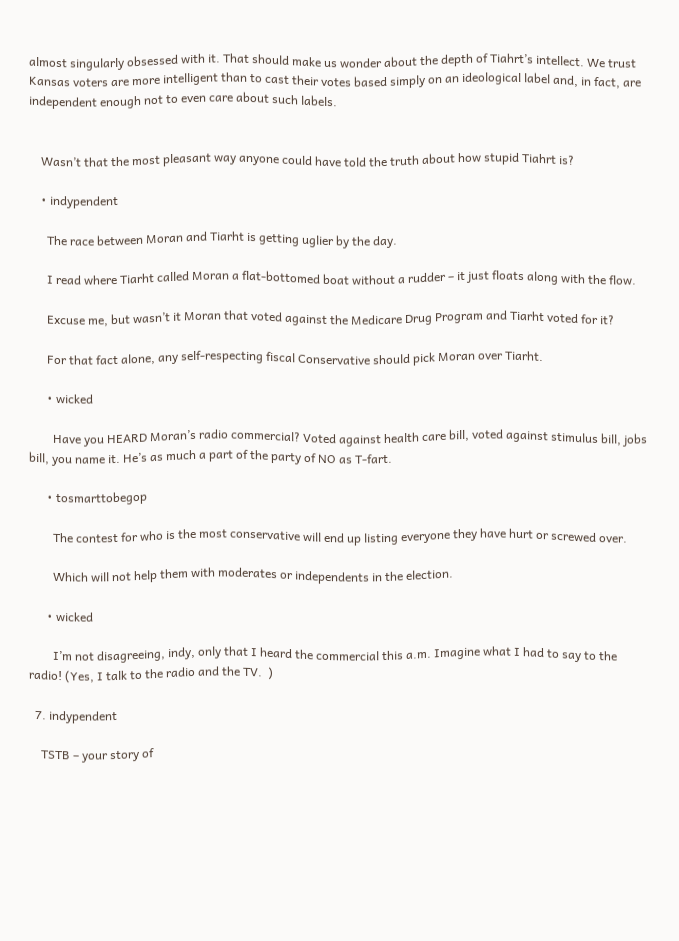almost singularly obsessed with it. That should make us wonder about the depth of Tiahrt’s intellect. We trust Kansas voters are more intelligent than to cast their votes based simply on an ideological label and, in fact, are independent enough not to even care about such labels.


    Wasn’t that the most pleasant way anyone could have told the truth about how stupid Tiahrt is?

    • indypendent

      The race between Moran and Tiarht is getting uglier by the day.

      I read where Tiarht called Moran a flat-bottomed boat without a rudder – it just floats along with the flow.

      Excuse me, but wasn’t it Moran that voted against the Medicare Drug Program and Tiarht voted for it?

      For that fact alone, any self-respecting fiscal Conservative should pick Moran over Tiarht.

      • wicked

        Have you HEARD Moran’s radio commercial? Voted against health care bill, voted against stimulus bill, jobs bill, you name it. He’s as much a part of the party of NO as T-fart.

      • tosmarttobegop

        The contest for who is the most conservative will end up listing everyone they have hurt or screwed over.

        Which will not help them with moderates or independents in the election.

      • wicked

        I’m not disagreeing, indy, only that I heard the commercial this a.m. Imagine what I had to say to the radio! (Yes, I talk to the radio and the TV.  )

  7. indypendent

    TSTB – your story of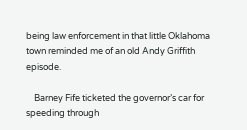being law enforcement in that little Oklahoma town reminded me of an old Andy Griffith episode.

    Barney Fife ticketed the governor’s car for speeding through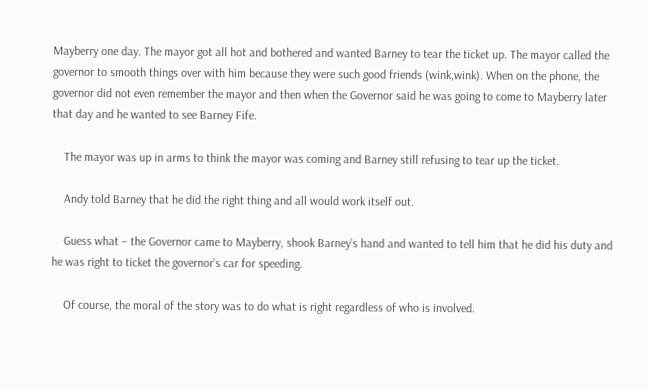Mayberry one day. The mayor got all hot and bothered and wanted Barney to tear the ticket up. The mayor called the governor to smooth things over with him because they were such good friends (wink,wink). When on the phone, the governor did not even remember the mayor and then when the Governor said he was going to come to Mayberry later that day and he wanted to see Barney Fife.

    The mayor was up in arms to think the mayor was coming and Barney still refusing to tear up the ticket.

    Andy told Barney that he did the right thing and all would work itself out.

    Guess what – the Governor came to Mayberry, shook Barney’s hand and wanted to tell him that he did his duty and he was right to ticket the governor’s car for speeding.

    Of course, the moral of the story was to do what is right regardless of who is involved.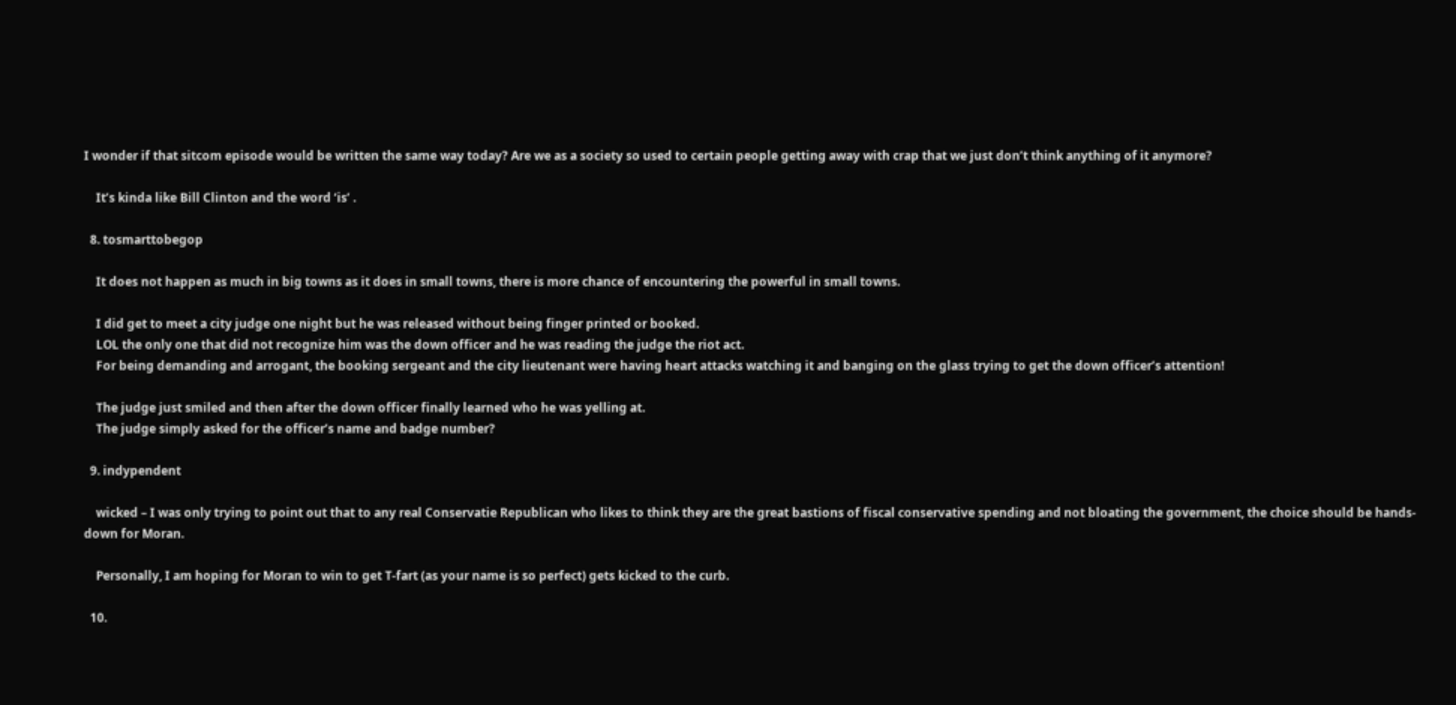I wonder if that sitcom episode would be written the same way today? Are we as a society so used to certain people getting away with crap that we just don’t think anything of it anymore?

    It’s kinda like Bill Clinton and the word ‘is’ .

  8. tosmarttobegop

    It does not happen as much in big towns as it does in small towns, there is more chance of encountering the powerful in small towns.

    I did get to meet a city judge one night but he was released without being finger printed or booked.
    LOL the only one that did not recognize him was the down officer and he was reading the judge the riot act.
    For being demanding and arrogant, the booking sergeant and the city lieutenant were having heart attacks watching it and banging on the glass trying to get the down officer’s attention!

    The judge just smiled and then after the down officer finally learned who he was yelling at.
    The judge simply asked for the officer’s name and badge number?

  9. indypendent

    wicked – I was only trying to point out that to any real Conservatie Republican who likes to think they are the great bastions of fiscal conservative spending and not bloating the government, the choice should be hands-down for Moran.

    Personally, I am hoping for Moran to win to get T-fart (as your name is so perfect) gets kicked to the curb.

  10.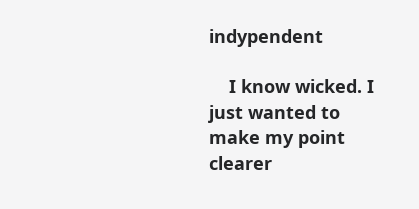indypendent

    I know wicked. I just wanted to make my point clearer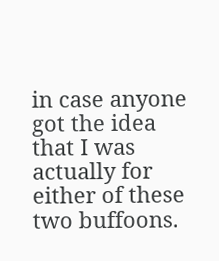in case anyone got the idea that I was actually for either of these two buffoons.